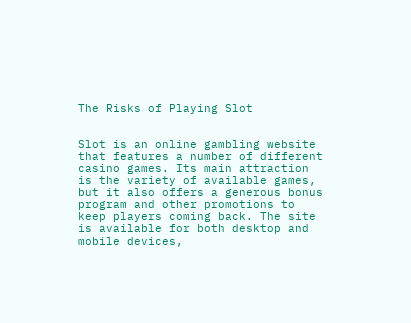The Risks of Playing Slot


Slot is an online gambling website that features a number of different casino games. Its main attraction is the variety of available games, but it also offers a generous bonus program and other promotions to keep players coming back. The site is available for both desktop and mobile devices,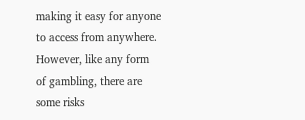making it easy for anyone to access from anywhere. However, like any form of gambling, there are some risks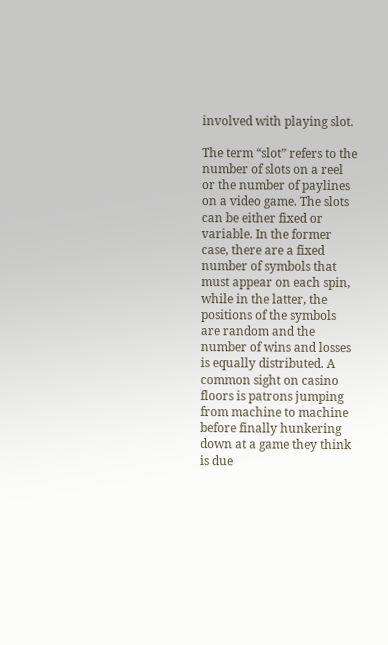involved with playing slot.

The term “slot” refers to the number of slots on a reel or the number of paylines on a video game. The slots can be either fixed or variable. In the former case, there are a fixed number of symbols that must appear on each spin, while in the latter, the positions of the symbols are random and the number of wins and losses is equally distributed. A common sight on casino floors is patrons jumping from machine to machine before finally hunkering down at a game they think is due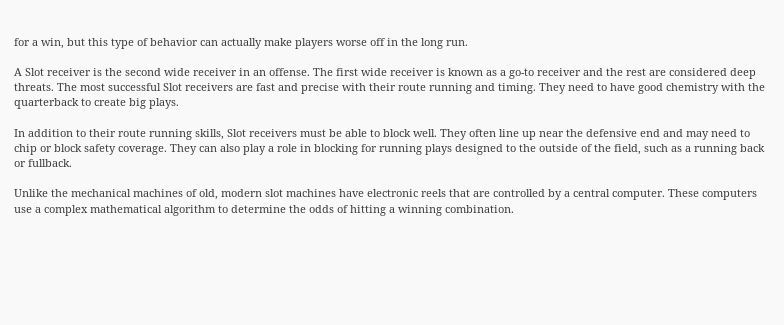for a win, but this type of behavior can actually make players worse off in the long run.

A Slot receiver is the second wide receiver in an offense. The first wide receiver is known as a go-to receiver and the rest are considered deep threats. The most successful Slot receivers are fast and precise with their route running and timing. They need to have good chemistry with the quarterback to create big plays.

In addition to their route running skills, Slot receivers must be able to block well. They often line up near the defensive end and may need to chip or block safety coverage. They can also play a role in blocking for running plays designed to the outside of the field, such as a running back or fullback.

Unlike the mechanical machines of old, modern slot machines have electronic reels that are controlled by a central computer. These computers use a complex mathematical algorithm to determine the odds of hitting a winning combination.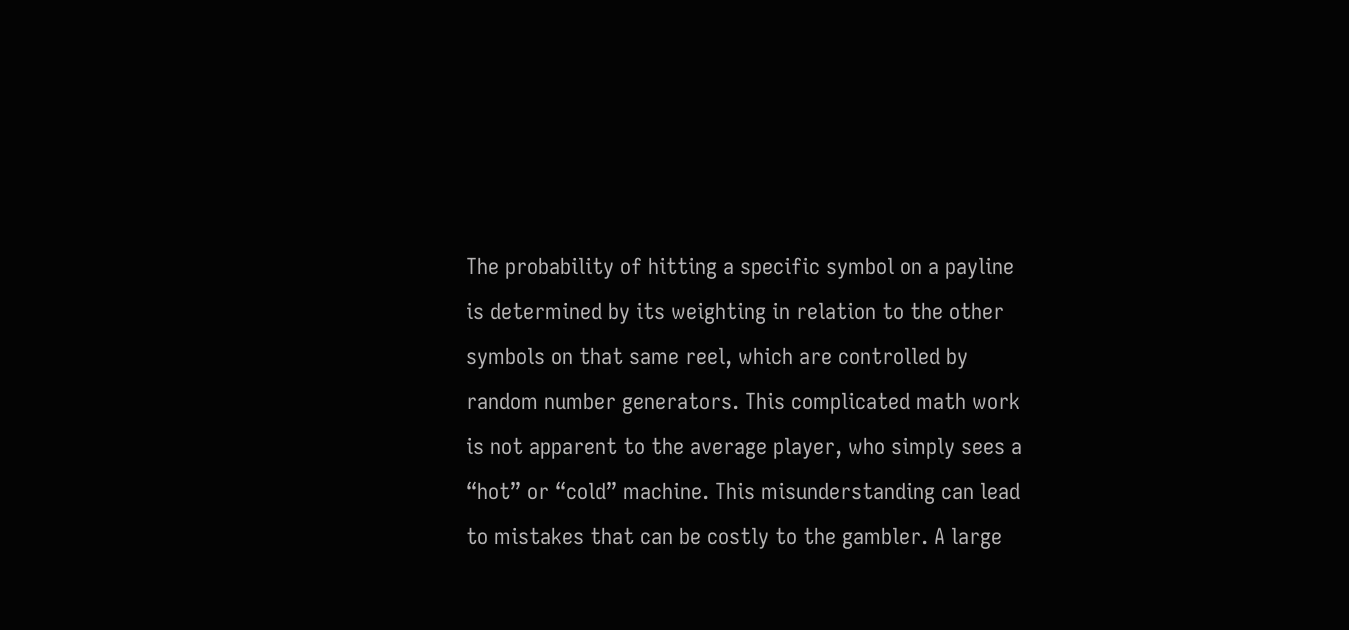The probability of hitting a specific symbol on a payline is determined by its weighting in relation to the other symbols on that same reel, which are controlled by random number generators. This complicated math work is not apparent to the average player, who simply sees a “hot” or “cold” machine. This misunderstanding can lead to mistakes that can be costly to the gambler. A large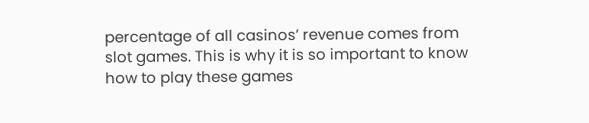percentage of all casinos’ revenue comes from slot games. This is why it is so important to know how to play these games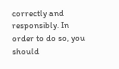correctly and responsibly. In order to do so, you should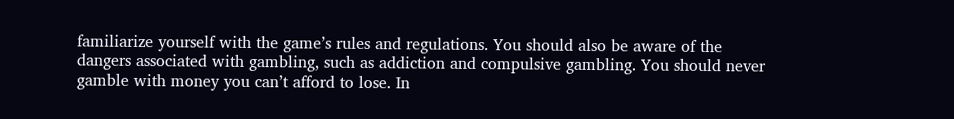familiarize yourself with the game’s rules and regulations. You should also be aware of the dangers associated with gambling, such as addiction and compulsive gambling. You should never gamble with money you can’t afford to lose. In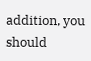addition, you should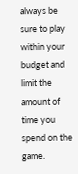always be sure to play within your budget and limit the amount of time you spend on the game.